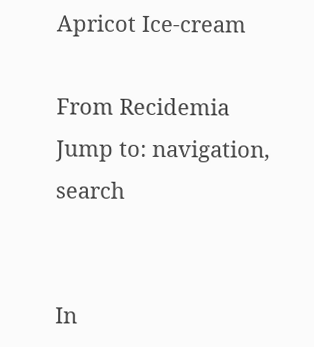Apricot Ice-cream

From Recidemia
Jump to: navigation, search


In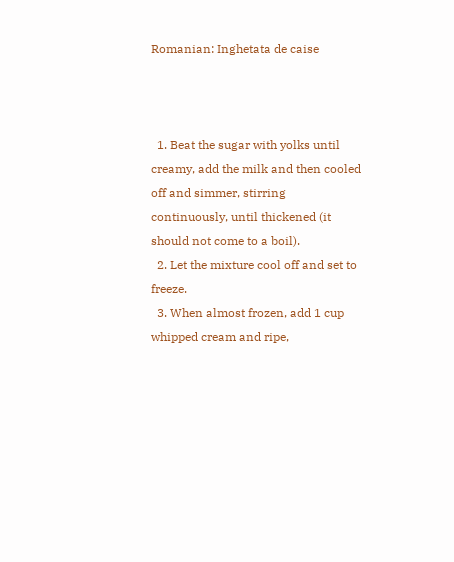Romanian: Inghetata de caise



  1. Beat the sugar with yolks until creamy, add the milk and then cooled off and simmer, stirring continuously, until thickened (it should not come to a boil).
  2. Let the mixture cool off and set to freeze.
  3. When almost frozen, add 1 cup whipped cream and ripe,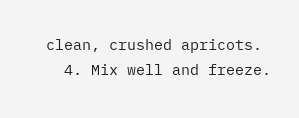clean, crushed apricots.
  4. Mix well and freeze.